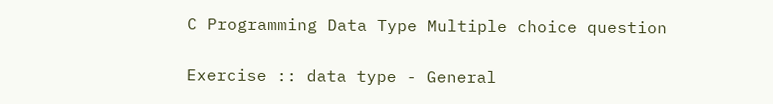C Programming Data Type Multiple choice question

Exercise :: data type - General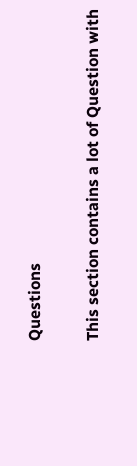Questions

This section contains a lot of Question with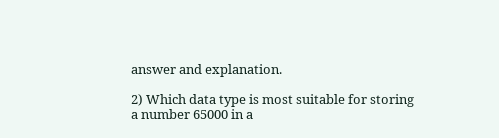answer and explanation.

2) Which data type is most suitable for storing a number 65000 in a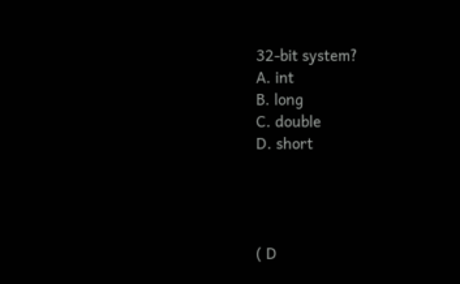32-bit system?
A. int
B. long
C. double
D. short




( D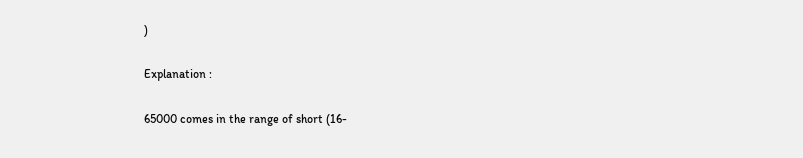)

Explanation :

65000 comes in the range of short (16-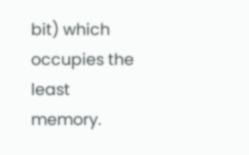bit) which occupies the least memory.